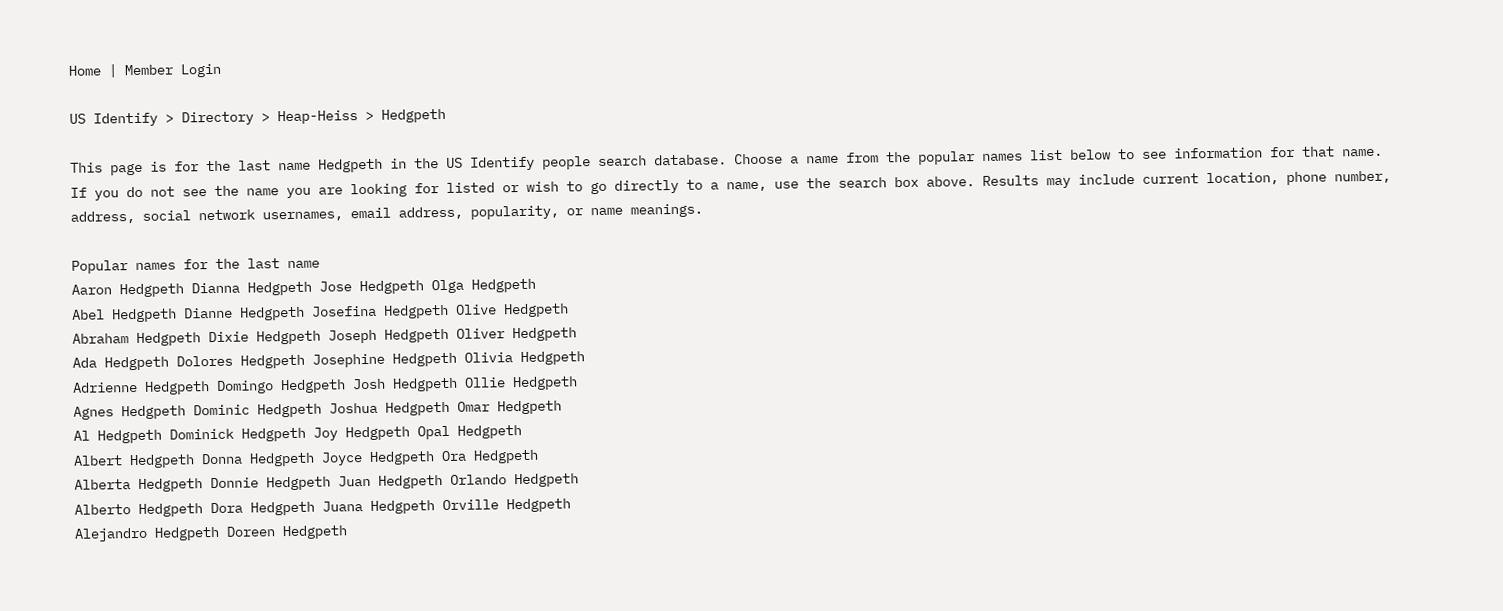Home | Member Login

US Identify > Directory > Heap-Heiss > Hedgpeth

This page is for the last name Hedgpeth in the US Identify people search database. Choose a name from the popular names list below to see information for that name. If you do not see the name you are looking for listed or wish to go directly to a name, use the search box above. Results may include current location, phone number, address, social network usernames, email address, popularity, or name meanings.

Popular names for the last name
Aaron Hedgpeth Dianna Hedgpeth Jose Hedgpeth Olga Hedgpeth
Abel Hedgpeth Dianne Hedgpeth Josefina Hedgpeth Olive Hedgpeth
Abraham Hedgpeth Dixie Hedgpeth Joseph Hedgpeth Oliver Hedgpeth
Ada Hedgpeth Dolores Hedgpeth Josephine Hedgpeth Olivia Hedgpeth
Adrienne Hedgpeth Domingo Hedgpeth Josh Hedgpeth Ollie Hedgpeth
Agnes Hedgpeth Dominic Hedgpeth Joshua Hedgpeth Omar Hedgpeth
Al Hedgpeth Dominick Hedgpeth Joy Hedgpeth Opal Hedgpeth
Albert Hedgpeth Donna Hedgpeth Joyce Hedgpeth Ora Hedgpeth
Alberta Hedgpeth Donnie Hedgpeth Juan Hedgpeth Orlando Hedgpeth
Alberto Hedgpeth Dora Hedgpeth Juana Hedgpeth Orville Hedgpeth
Alejandro Hedgpeth Doreen Hedgpeth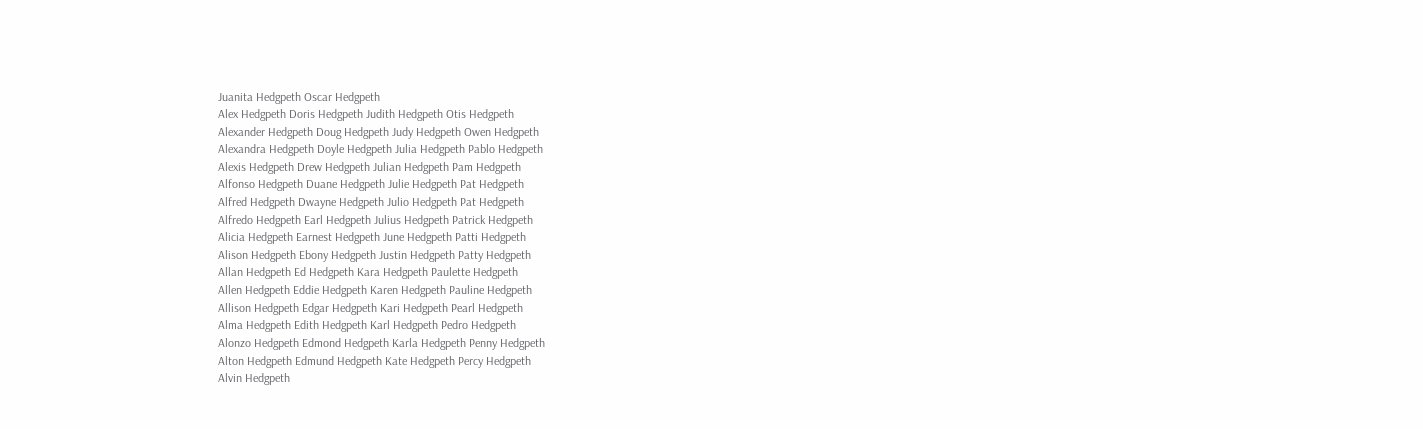Juanita Hedgpeth Oscar Hedgpeth
Alex Hedgpeth Doris Hedgpeth Judith Hedgpeth Otis Hedgpeth
Alexander Hedgpeth Doug Hedgpeth Judy Hedgpeth Owen Hedgpeth
Alexandra Hedgpeth Doyle Hedgpeth Julia Hedgpeth Pablo Hedgpeth
Alexis Hedgpeth Drew Hedgpeth Julian Hedgpeth Pam Hedgpeth
Alfonso Hedgpeth Duane Hedgpeth Julie Hedgpeth Pat Hedgpeth
Alfred Hedgpeth Dwayne Hedgpeth Julio Hedgpeth Pat Hedgpeth
Alfredo Hedgpeth Earl Hedgpeth Julius Hedgpeth Patrick Hedgpeth
Alicia Hedgpeth Earnest Hedgpeth June Hedgpeth Patti Hedgpeth
Alison Hedgpeth Ebony Hedgpeth Justin Hedgpeth Patty Hedgpeth
Allan Hedgpeth Ed Hedgpeth Kara Hedgpeth Paulette Hedgpeth
Allen Hedgpeth Eddie Hedgpeth Karen Hedgpeth Pauline Hedgpeth
Allison Hedgpeth Edgar Hedgpeth Kari Hedgpeth Pearl Hedgpeth
Alma Hedgpeth Edith Hedgpeth Karl Hedgpeth Pedro Hedgpeth
Alonzo Hedgpeth Edmond Hedgpeth Karla Hedgpeth Penny Hedgpeth
Alton Hedgpeth Edmund Hedgpeth Kate Hedgpeth Percy Hedgpeth
Alvin Hedgpeth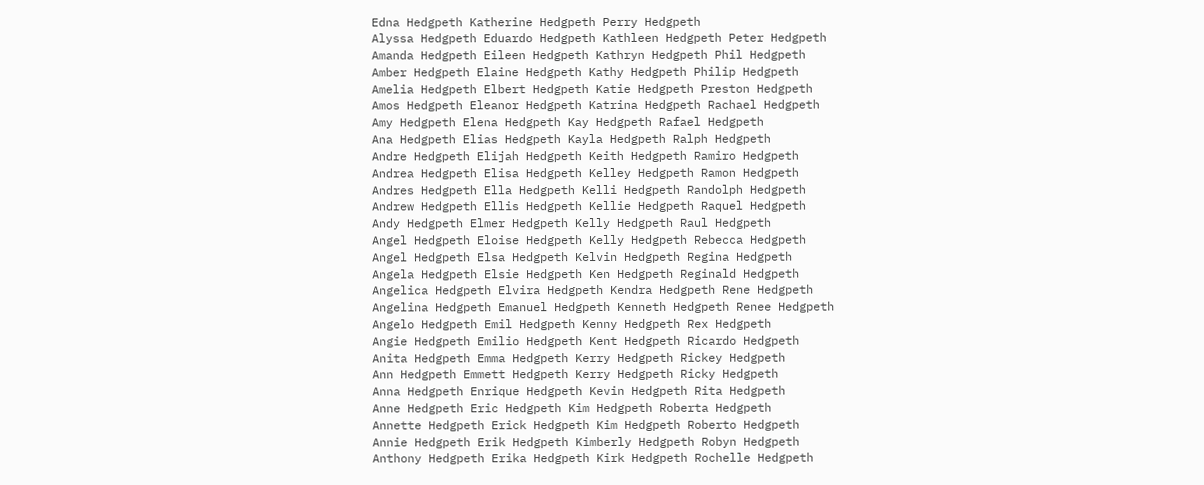Edna Hedgpeth Katherine Hedgpeth Perry Hedgpeth
Alyssa Hedgpeth Eduardo Hedgpeth Kathleen Hedgpeth Peter Hedgpeth
Amanda Hedgpeth Eileen Hedgpeth Kathryn Hedgpeth Phil Hedgpeth
Amber Hedgpeth Elaine Hedgpeth Kathy Hedgpeth Philip Hedgpeth
Amelia Hedgpeth Elbert Hedgpeth Katie Hedgpeth Preston Hedgpeth
Amos Hedgpeth Eleanor Hedgpeth Katrina Hedgpeth Rachael Hedgpeth
Amy Hedgpeth Elena Hedgpeth Kay Hedgpeth Rafael Hedgpeth
Ana Hedgpeth Elias Hedgpeth Kayla Hedgpeth Ralph Hedgpeth
Andre Hedgpeth Elijah Hedgpeth Keith Hedgpeth Ramiro Hedgpeth
Andrea Hedgpeth Elisa Hedgpeth Kelley Hedgpeth Ramon Hedgpeth
Andres Hedgpeth Ella Hedgpeth Kelli Hedgpeth Randolph Hedgpeth
Andrew Hedgpeth Ellis Hedgpeth Kellie Hedgpeth Raquel Hedgpeth
Andy Hedgpeth Elmer Hedgpeth Kelly Hedgpeth Raul Hedgpeth
Angel Hedgpeth Eloise Hedgpeth Kelly Hedgpeth Rebecca Hedgpeth
Angel Hedgpeth Elsa Hedgpeth Kelvin Hedgpeth Regina Hedgpeth
Angela Hedgpeth Elsie Hedgpeth Ken Hedgpeth Reginald Hedgpeth
Angelica Hedgpeth Elvira Hedgpeth Kendra Hedgpeth Rene Hedgpeth
Angelina Hedgpeth Emanuel Hedgpeth Kenneth Hedgpeth Renee Hedgpeth
Angelo Hedgpeth Emil Hedgpeth Kenny Hedgpeth Rex Hedgpeth
Angie Hedgpeth Emilio Hedgpeth Kent Hedgpeth Ricardo Hedgpeth
Anita Hedgpeth Emma Hedgpeth Kerry Hedgpeth Rickey Hedgpeth
Ann Hedgpeth Emmett Hedgpeth Kerry Hedgpeth Ricky Hedgpeth
Anna Hedgpeth Enrique Hedgpeth Kevin Hedgpeth Rita Hedgpeth
Anne Hedgpeth Eric Hedgpeth Kim Hedgpeth Roberta Hedgpeth
Annette Hedgpeth Erick Hedgpeth Kim Hedgpeth Roberto Hedgpeth
Annie Hedgpeth Erik Hedgpeth Kimberly Hedgpeth Robyn Hedgpeth
Anthony Hedgpeth Erika Hedgpeth Kirk Hedgpeth Rochelle Hedgpeth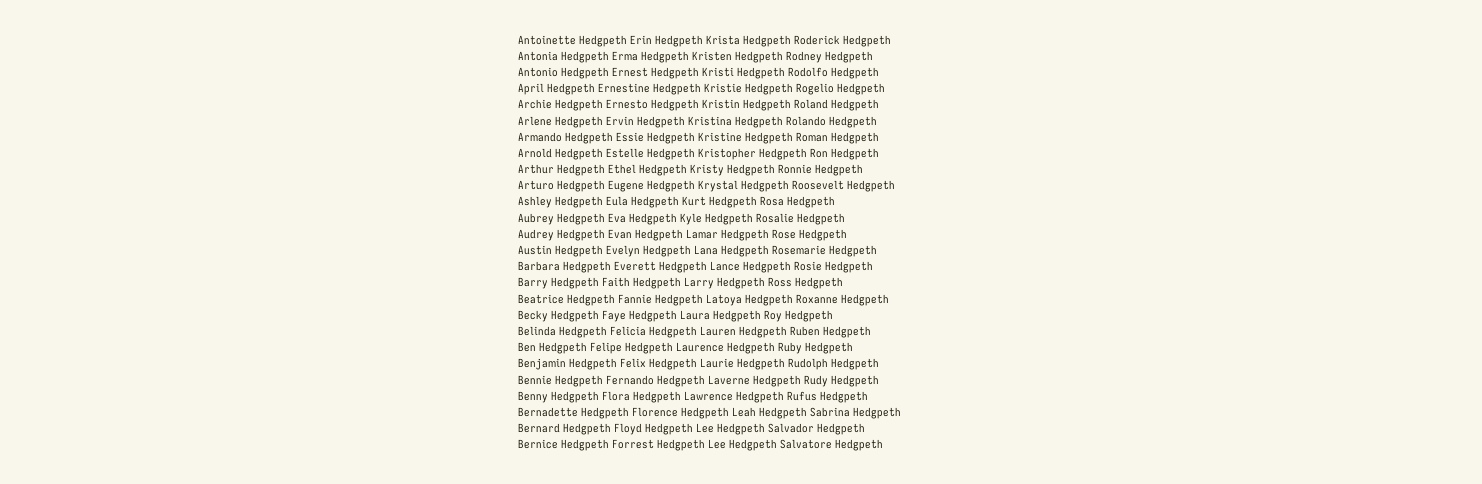Antoinette Hedgpeth Erin Hedgpeth Krista Hedgpeth Roderick Hedgpeth
Antonia Hedgpeth Erma Hedgpeth Kristen Hedgpeth Rodney Hedgpeth
Antonio Hedgpeth Ernest Hedgpeth Kristi Hedgpeth Rodolfo Hedgpeth
April Hedgpeth Ernestine Hedgpeth Kristie Hedgpeth Rogelio Hedgpeth
Archie Hedgpeth Ernesto Hedgpeth Kristin Hedgpeth Roland Hedgpeth
Arlene Hedgpeth Ervin Hedgpeth Kristina Hedgpeth Rolando Hedgpeth
Armando Hedgpeth Essie Hedgpeth Kristine Hedgpeth Roman Hedgpeth
Arnold Hedgpeth Estelle Hedgpeth Kristopher Hedgpeth Ron Hedgpeth
Arthur Hedgpeth Ethel Hedgpeth Kristy Hedgpeth Ronnie Hedgpeth
Arturo Hedgpeth Eugene Hedgpeth Krystal Hedgpeth Roosevelt Hedgpeth
Ashley Hedgpeth Eula Hedgpeth Kurt Hedgpeth Rosa Hedgpeth
Aubrey Hedgpeth Eva Hedgpeth Kyle Hedgpeth Rosalie Hedgpeth
Audrey Hedgpeth Evan Hedgpeth Lamar Hedgpeth Rose Hedgpeth
Austin Hedgpeth Evelyn Hedgpeth Lana Hedgpeth Rosemarie Hedgpeth
Barbara Hedgpeth Everett Hedgpeth Lance Hedgpeth Rosie Hedgpeth
Barry Hedgpeth Faith Hedgpeth Larry Hedgpeth Ross Hedgpeth
Beatrice Hedgpeth Fannie Hedgpeth Latoya Hedgpeth Roxanne Hedgpeth
Becky Hedgpeth Faye Hedgpeth Laura Hedgpeth Roy Hedgpeth
Belinda Hedgpeth Felicia Hedgpeth Lauren Hedgpeth Ruben Hedgpeth
Ben Hedgpeth Felipe Hedgpeth Laurence Hedgpeth Ruby Hedgpeth
Benjamin Hedgpeth Felix Hedgpeth Laurie Hedgpeth Rudolph Hedgpeth
Bennie Hedgpeth Fernando Hedgpeth Laverne Hedgpeth Rudy Hedgpeth
Benny Hedgpeth Flora Hedgpeth Lawrence Hedgpeth Rufus Hedgpeth
Bernadette Hedgpeth Florence Hedgpeth Leah Hedgpeth Sabrina Hedgpeth
Bernard Hedgpeth Floyd Hedgpeth Lee Hedgpeth Salvador Hedgpeth
Bernice Hedgpeth Forrest Hedgpeth Lee Hedgpeth Salvatore Hedgpeth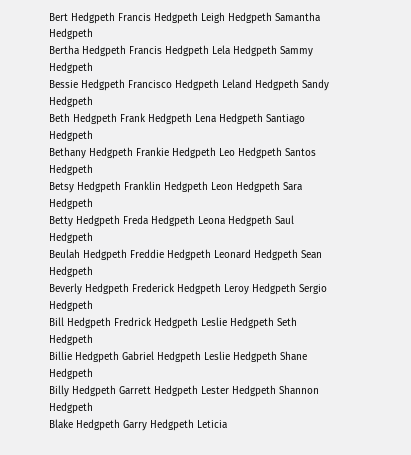Bert Hedgpeth Francis Hedgpeth Leigh Hedgpeth Samantha Hedgpeth
Bertha Hedgpeth Francis Hedgpeth Lela Hedgpeth Sammy Hedgpeth
Bessie Hedgpeth Francisco Hedgpeth Leland Hedgpeth Sandy Hedgpeth
Beth Hedgpeth Frank Hedgpeth Lena Hedgpeth Santiago Hedgpeth
Bethany Hedgpeth Frankie Hedgpeth Leo Hedgpeth Santos Hedgpeth
Betsy Hedgpeth Franklin Hedgpeth Leon Hedgpeth Sara Hedgpeth
Betty Hedgpeth Freda Hedgpeth Leona Hedgpeth Saul Hedgpeth
Beulah Hedgpeth Freddie Hedgpeth Leonard Hedgpeth Sean Hedgpeth
Beverly Hedgpeth Frederick Hedgpeth Leroy Hedgpeth Sergio Hedgpeth
Bill Hedgpeth Fredrick Hedgpeth Leslie Hedgpeth Seth Hedgpeth
Billie Hedgpeth Gabriel Hedgpeth Leslie Hedgpeth Shane Hedgpeth
Billy Hedgpeth Garrett Hedgpeth Lester Hedgpeth Shannon Hedgpeth
Blake Hedgpeth Garry Hedgpeth Leticia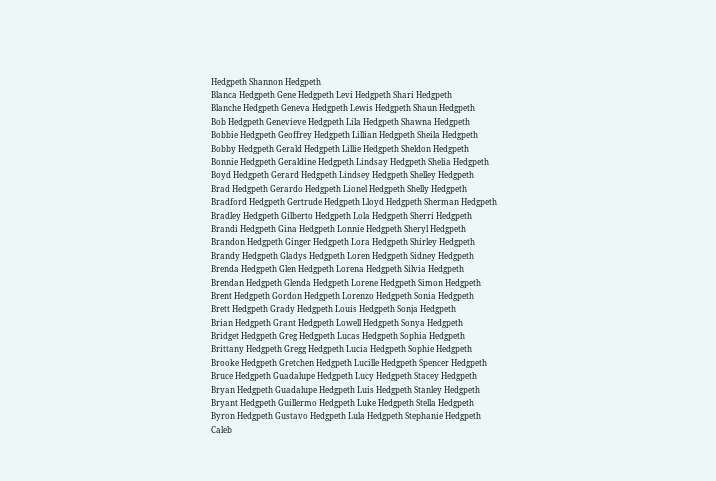Hedgpeth Shannon Hedgpeth
Blanca Hedgpeth Gene Hedgpeth Levi Hedgpeth Shari Hedgpeth
Blanche Hedgpeth Geneva Hedgpeth Lewis Hedgpeth Shaun Hedgpeth
Bob Hedgpeth Genevieve Hedgpeth Lila Hedgpeth Shawna Hedgpeth
Bobbie Hedgpeth Geoffrey Hedgpeth Lillian Hedgpeth Sheila Hedgpeth
Bobby Hedgpeth Gerald Hedgpeth Lillie Hedgpeth Sheldon Hedgpeth
Bonnie Hedgpeth Geraldine Hedgpeth Lindsay Hedgpeth Shelia Hedgpeth
Boyd Hedgpeth Gerard Hedgpeth Lindsey Hedgpeth Shelley Hedgpeth
Brad Hedgpeth Gerardo Hedgpeth Lionel Hedgpeth Shelly Hedgpeth
Bradford Hedgpeth Gertrude Hedgpeth Lloyd Hedgpeth Sherman Hedgpeth
Bradley Hedgpeth Gilberto Hedgpeth Lola Hedgpeth Sherri Hedgpeth
Brandi Hedgpeth Gina Hedgpeth Lonnie Hedgpeth Sheryl Hedgpeth
Brandon Hedgpeth Ginger Hedgpeth Lora Hedgpeth Shirley Hedgpeth
Brandy Hedgpeth Gladys Hedgpeth Loren Hedgpeth Sidney Hedgpeth
Brenda Hedgpeth Glen Hedgpeth Lorena Hedgpeth Silvia Hedgpeth
Brendan Hedgpeth Glenda Hedgpeth Lorene Hedgpeth Simon Hedgpeth
Brent Hedgpeth Gordon Hedgpeth Lorenzo Hedgpeth Sonia Hedgpeth
Brett Hedgpeth Grady Hedgpeth Louis Hedgpeth Sonja Hedgpeth
Brian Hedgpeth Grant Hedgpeth Lowell Hedgpeth Sonya Hedgpeth
Bridget Hedgpeth Greg Hedgpeth Lucas Hedgpeth Sophia Hedgpeth
Brittany Hedgpeth Gregg Hedgpeth Lucia Hedgpeth Sophie Hedgpeth
Brooke Hedgpeth Gretchen Hedgpeth Lucille Hedgpeth Spencer Hedgpeth
Bruce Hedgpeth Guadalupe Hedgpeth Lucy Hedgpeth Stacey Hedgpeth
Bryan Hedgpeth Guadalupe Hedgpeth Luis Hedgpeth Stanley Hedgpeth
Bryant Hedgpeth Guillermo Hedgpeth Luke Hedgpeth Stella Hedgpeth
Byron Hedgpeth Gustavo Hedgpeth Lula Hedgpeth Stephanie Hedgpeth
Caleb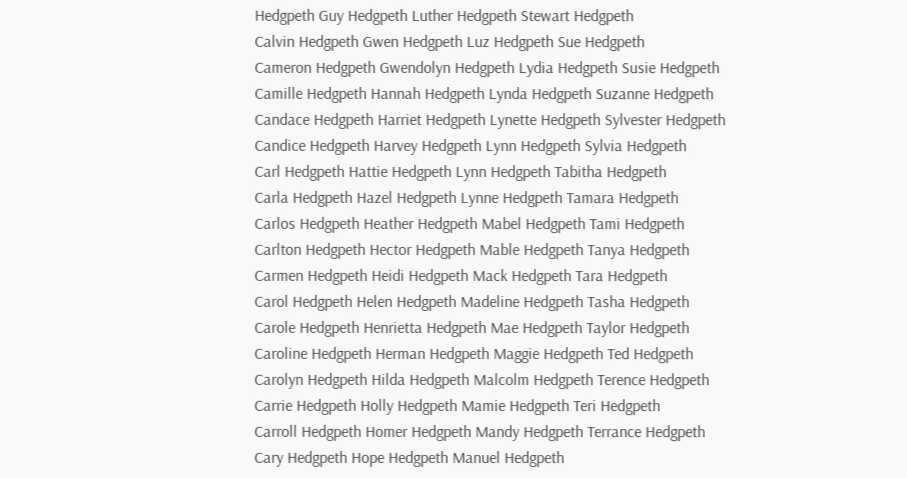Hedgpeth Guy Hedgpeth Luther Hedgpeth Stewart Hedgpeth
Calvin Hedgpeth Gwen Hedgpeth Luz Hedgpeth Sue Hedgpeth
Cameron Hedgpeth Gwendolyn Hedgpeth Lydia Hedgpeth Susie Hedgpeth
Camille Hedgpeth Hannah Hedgpeth Lynda Hedgpeth Suzanne Hedgpeth
Candace Hedgpeth Harriet Hedgpeth Lynette Hedgpeth Sylvester Hedgpeth
Candice Hedgpeth Harvey Hedgpeth Lynn Hedgpeth Sylvia Hedgpeth
Carl Hedgpeth Hattie Hedgpeth Lynn Hedgpeth Tabitha Hedgpeth
Carla Hedgpeth Hazel Hedgpeth Lynne Hedgpeth Tamara Hedgpeth
Carlos Hedgpeth Heather Hedgpeth Mabel Hedgpeth Tami Hedgpeth
Carlton Hedgpeth Hector Hedgpeth Mable Hedgpeth Tanya Hedgpeth
Carmen Hedgpeth Heidi Hedgpeth Mack Hedgpeth Tara Hedgpeth
Carol Hedgpeth Helen Hedgpeth Madeline Hedgpeth Tasha Hedgpeth
Carole Hedgpeth Henrietta Hedgpeth Mae Hedgpeth Taylor Hedgpeth
Caroline Hedgpeth Herman Hedgpeth Maggie Hedgpeth Ted Hedgpeth
Carolyn Hedgpeth Hilda Hedgpeth Malcolm Hedgpeth Terence Hedgpeth
Carrie Hedgpeth Holly Hedgpeth Mamie Hedgpeth Teri Hedgpeth
Carroll Hedgpeth Homer Hedgpeth Mandy Hedgpeth Terrance Hedgpeth
Cary Hedgpeth Hope Hedgpeth Manuel Hedgpeth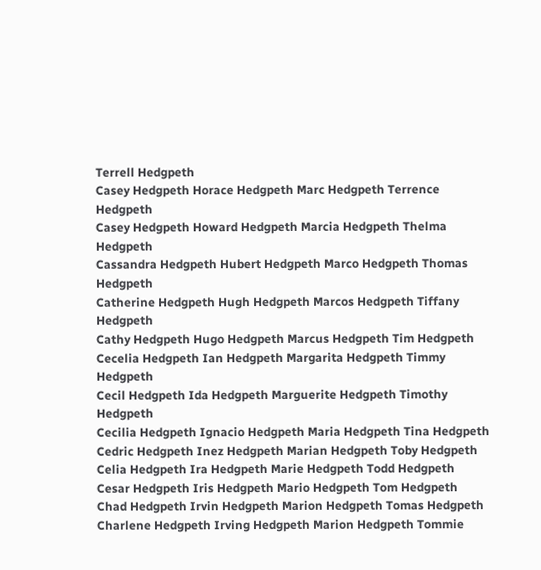Terrell Hedgpeth
Casey Hedgpeth Horace Hedgpeth Marc Hedgpeth Terrence Hedgpeth
Casey Hedgpeth Howard Hedgpeth Marcia Hedgpeth Thelma Hedgpeth
Cassandra Hedgpeth Hubert Hedgpeth Marco Hedgpeth Thomas Hedgpeth
Catherine Hedgpeth Hugh Hedgpeth Marcos Hedgpeth Tiffany Hedgpeth
Cathy Hedgpeth Hugo Hedgpeth Marcus Hedgpeth Tim Hedgpeth
Cecelia Hedgpeth Ian Hedgpeth Margarita Hedgpeth Timmy Hedgpeth
Cecil Hedgpeth Ida Hedgpeth Marguerite Hedgpeth Timothy Hedgpeth
Cecilia Hedgpeth Ignacio Hedgpeth Maria Hedgpeth Tina Hedgpeth
Cedric Hedgpeth Inez Hedgpeth Marian Hedgpeth Toby Hedgpeth
Celia Hedgpeth Ira Hedgpeth Marie Hedgpeth Todd Hedgpeth
Cesar Hedgpeth Iris Hedgpeth Mario Hedgpeth Tom Hedgpeth
Chad Hedgpeth Irvin Hedgpeth Marion Hedgpeth Tomas Hedgpeth
Charlene Hedgpeth Irving Hedgpeth Marion Hedgpeth Tommie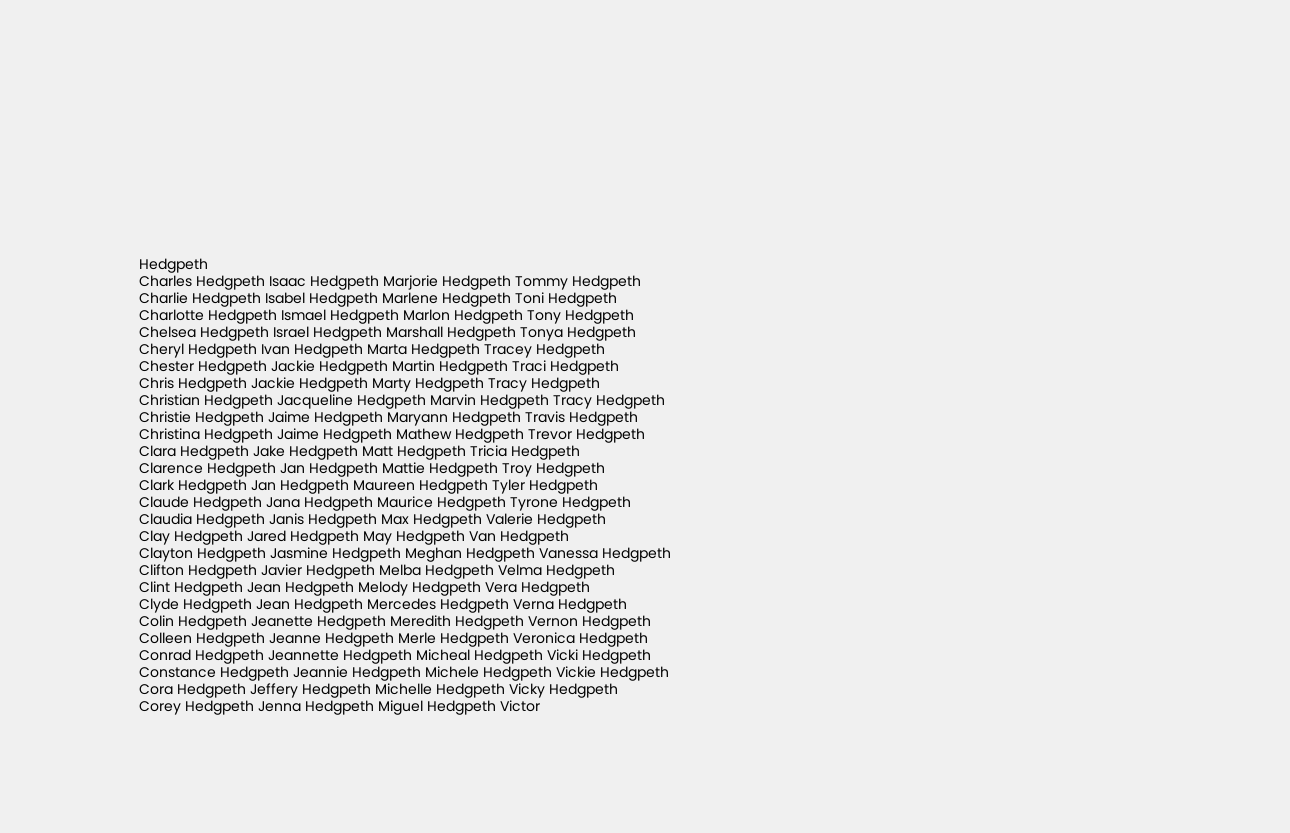Hedgpeth
Charles Hedgpeth Isaac Hedgpeth Marjorie Hedgpeth Tommy Hedgpeth
Charlie Hedgpeth Isabel Hedgpeth Marlene Hedgpeth Toni Hedgpeth
Charlotte Hedgpeth Ismael Hedgpeth Marlon Hedgpeth Tony Hedgpeth
Chelsea Hedgpeth Israel Hedgpeth Marshall Hedgpeth Tonya Hedgpeth
Cheryl Hedgpeth Ivan Hedgpeth Marta Hedgpeth Tracey Hedgpeth
Chester Hedgpeth Jackie Hedgpeth Martin Hedgpeth Traci Hedgpeth
Chris Hedgpeth Jackie Hedgpeth Marty Hedgpeth Tracy Hedgpeth
Christian Hedgpeth Jacqueline Hedgpeth Marvin Hedgpeth Tracy Hedgpeth
Christie Hedgpeth Jaime Hedgpeth Maryann Hedgpeth Travis Hedgpeth
Christina Hedgpeth Jaime Hedgpeth Mathew Hedgpeth Trevor Hedgpeth
Clara Hedgpeth Jake Hedgpeth Matt Hedgpeth Tricia Hedgpeth
Clarence Hedgpeth Jan Hedgpeth Mattie Hedgpeth Troy Hedgpeth
Clark Hedgpeth Jan Hedgpeth Maureen Hedgpeth Tyler Hedgpeth
Claude Hedgpeth Jana Hedgpeth Maurice Hedgpeth Tyrone Hedgpeth
Claudia Hedgpeth Janis Hedgpeth Max Hedgpeth Valerie Hedgpeth
Clay Hedgpeth Jared Hedgpeth May Hedgpeth Van Hedgpeth
Clayton Hedgpeth Jasmine Hedgpeth Meghan Hedgpeth Vanessa Hedgpeth
Clifton Hedgpeth Javier Hedgpeth Melba Hedgpeth Velma Hedgpeth
Clint Hedgpeth Jean Hedgpeth Melody Hedgpeth Vera Hedgpeth
Clyde Hedgpeth Jean Hedgpeth Mercedes Hedgpeth Verna Hedgpeth
Colin Hedgpeth Jeanette Hedgpeth Meredith Hedgpeth Vernon Hedgpeth
Colleen Hedgpeth Jeanne Hedgpeth Merle Hedgpeth Veronica Hedgpeth
Conrad Hedgpeth Jeannette Hedgpeth Micheal Hedgpeth Vicki Hedgpeth
Constance Hedgpeth Jeannie Hedgpeth Michele Hedgpeth Vickie Hedgpeth
Cora Hedgpeth Jeffery Hedgpeth Michelle Hedgpeth Vicky Hedgpeth
Corey Hedgpeth Jenna Hedgpeth Miguel Hedgpeth Victor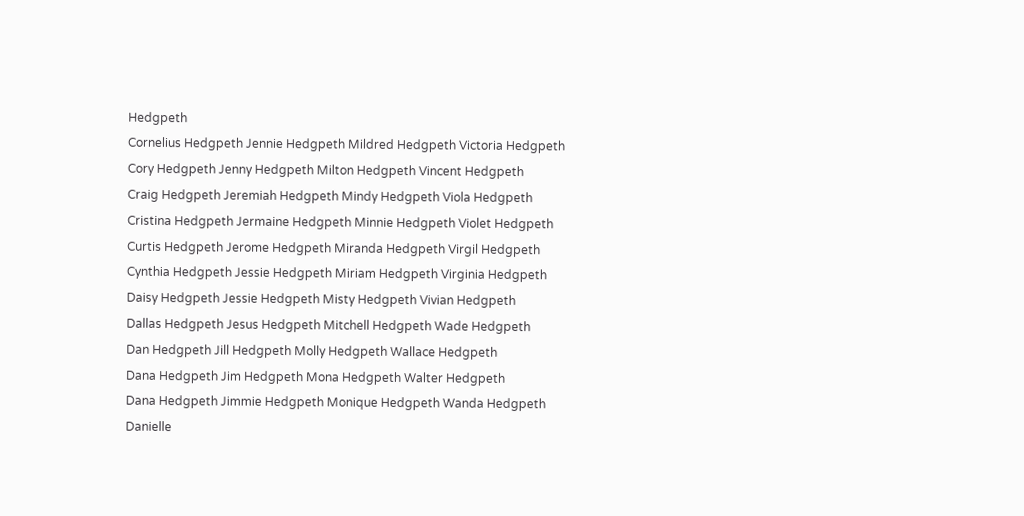Hedgpeth
Cornelius Hedgpeth Jennie Hedgpeth Mildred Hedgpeth Victoria Hedgpeth
Cory Hedgpeth Jenny Hedgpeth Milton Hedgpeth Vincent Hedgpeth
Craig Hedgpeth Jeremiah Hedgpeth Mindy Hedgpeth Viola Hedgpeth
Cristina Hedgpeth Jermaine Hedgpeth Minnie Hedgpeth Violet Hedgpeth
Curtis Hedgpeth Jerome Hedgpeth Miranda Hedgpeth Virgil Hedgpeth
Cynthia Hedgpeth Jessie Hedgpeth Miriam Hedgpeth Virginia Hedgpeth
Daisy Hedgpeth Jessie Hedgpeth Misty Hedgpeth Vivian Hedgpeth
Dallas Hedgpeth Jesus Hedgpeth Mitchell Hedgpeth Wade Hedgpeth
Dan Hedgpeth Jill Hedgpeth Molly Hedgpeth Wallace Hedgpeth
Dana Hedgpeth Jim Hedgpeth Mona Hedgpeth Walter Hedgpeth
Dana Hedgpeth Jimmie Hedgpeth Monique Hedgpeth Wanda Hedgpeth
Danielle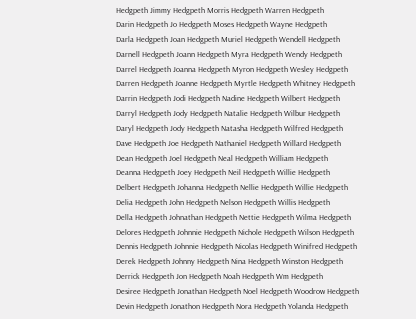Hedgpeth Jimmy Hedgpeth Morris Hedgpeth Warren Hedgpeth
Darin Hedgpeth Jo Hedgpeth Moses Hedgpeth Wayne Hedgpeth
Darla Hedgpeth Joan Hedgpeth Muriel Hedgpeth Wendell Hedgpeth
Darnell Hedgpeth Joann Hedgpeth Myra Hedgpeth Wendy Hedgpeth
Darrel Hedgpeth Joanna Hedgpeth Myron Hedgpeth Wesley Hedgpeth
Darren Hedgpeth Joanne Hedgpeth Myrtle Hedgpeth Whitney Hedgpeth
Darrin Hedgpeth Jodi Hedgpeth Nadine Hedgpeth Wilbert Hedgpeth
Darryl Hedgpeth Jody Hedgpeth Natalie Hedgpeth Wilbur Hedgpeth
Daryl Hedgpeth Jody Hedgpeth Natasha Hedgpeth Wilfred Hedgpeth
Dave Hedgpeth Joe Hedgpeth Nathaniel Hedgpeth Willard Hedgpeth
Dean Hedgpeth Joel Hedgpeth Neal Hedgpeth William Hedgpeth
Deanna Hedgpeth Joey Hedgpeth Neil Hedgpeth Willie Hedgpeth
Delbert Hedgpeth Johanna Hedgpeth Nellie Hedgpeth Willie Hedgpeth
Delia Hedgpeth John Hedgpeth Nelson Hedgpeth Willis Hedgpeth
Della Hedgpeth Johnathan Hedgpeth Nettie Hedgpeth Wilma Hedgpeth
Delores Hedgpeth Johnnie Hedgpeth Nichole Hedgpeth Wilson Hedgpeth
Dennis Hedgpeth Johnnie Hedgpeth Nicolas Hedgpeth Winifred Hedgpeth
Derek Hedgpeth Johnny Hedgpeth Nina Hedgpeth Winston Hedgpeth
Derrick Hedgpeth Jon Hedgpeth Noah Hedgpeth Wm Hedgpeth
Desiree Hedgpeth Jonathan Hedgpeth Noel Hedgpeth Woodrow Hedgpeth
Devin Hedgpeth Jonathon Hedgpeth Nora Hedgpeth Yolanda Hedgpeth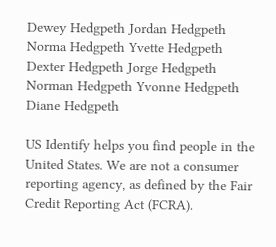Dewey Hedgpeth Jordan Hedgpeth Norma Hedgpeth Yvette Hedgpeth
Dexter Hedgpeth Jorge Hedgpeth Norman Hedgpeth Yvonne Hedgpeth
Diane Hedgpeth

US Identify helps you find people in the United States. We are not a consumer reporting agency, as defined by the Fair Credit Reporting Act (FCRA).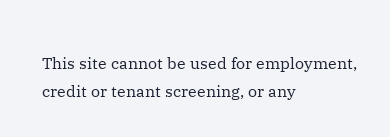This site cannot be used for employment, credit or tenant screening, or any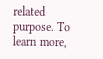related purpose. To learn more,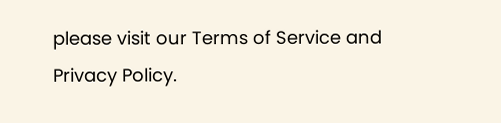please visit our Terms of Service and Privacy Policy.